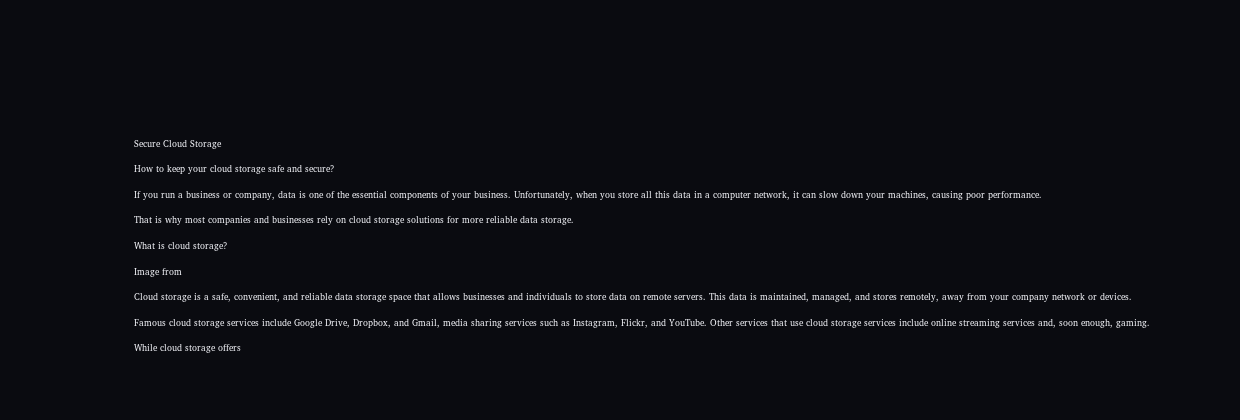Secure Cloud Storage

How to keep your cloud storage safe and secure?

If you run a business or company, data is one of the essential components of your business. Unfortunately, when you store all this data in a computer network, it can slow down your machines, causing poor performance.

That is why most companies and businesses rely on cloud storage solutions for more reliable data storage.

What is cloud storage?

Image from

Cloud storage is a safe, convenient, and reliable data storage space that allows businesses and individuals to store data on remote servers. This data is maintained, managed, and stores remotely, away from your company network or devices.

Famous cloud storage services include Google Drive, Dropbox, and Gmail, media sharing services such as Instagram, Flickr, and YouTube. Other services that use cloud storage services include online streaming services and, soon enough, gaming.

While cloud storage offers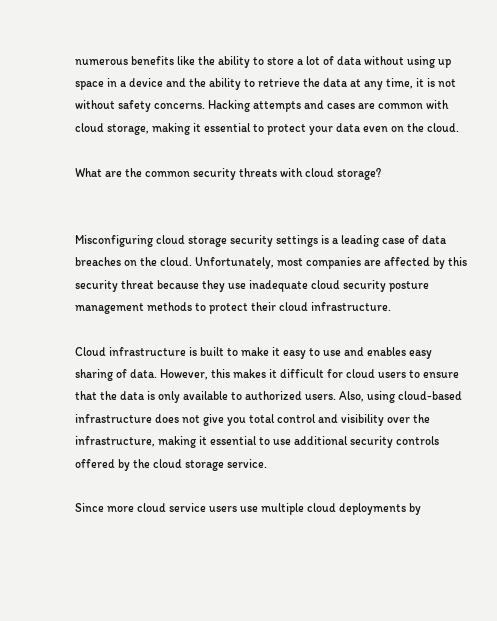numerous benefits like the ability to store a lot of data without using up space in a device and the ability to retrieve the data at any time, it is not without safety concerns. Hacking attempts and cases are common with cloud storage, making it essential to protect your data even on the cloud.

What are the common security threats with cloud storage?


Misconfiguring cloud storage security settings is a leading case of data breaches on the cloud. Unfortunately, most companies are affected by this security threat because they use inadequate cloud security posture management methods to protect their cloud infrastructure.

Cloud infrastructure is built to make it easy to use and enables easy sharing of data. However, this makes it difficult for cloud users to ensure that the data is only available to authorized users. Also, using cloud-based infrastructure does not give you total control and visibility over the infrastructure, making it essential to use additional security controls offered by the cloud storage service.

Since more cloud service users use multiple cloud deployments by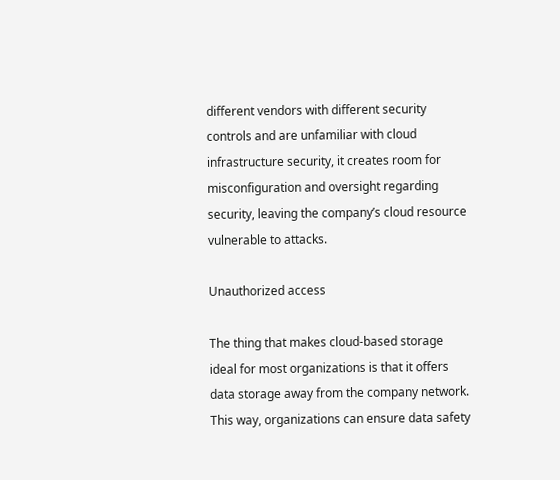different vendors with different security controls and are unfamiliar with cloud infrastructure security, it creates room for misconfiguration and oversight regarding security, leaving the company’s cloud resource vulnerable to attacks.

Unauthorized access

The thing that makes cloud-based storage ideal for most organizations is that it offers data storage away from the company network. This way, organizations can ensure data safety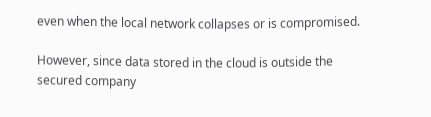even when the local network collapses or is compromised.

However, since data stored in the cloud is outside the secured company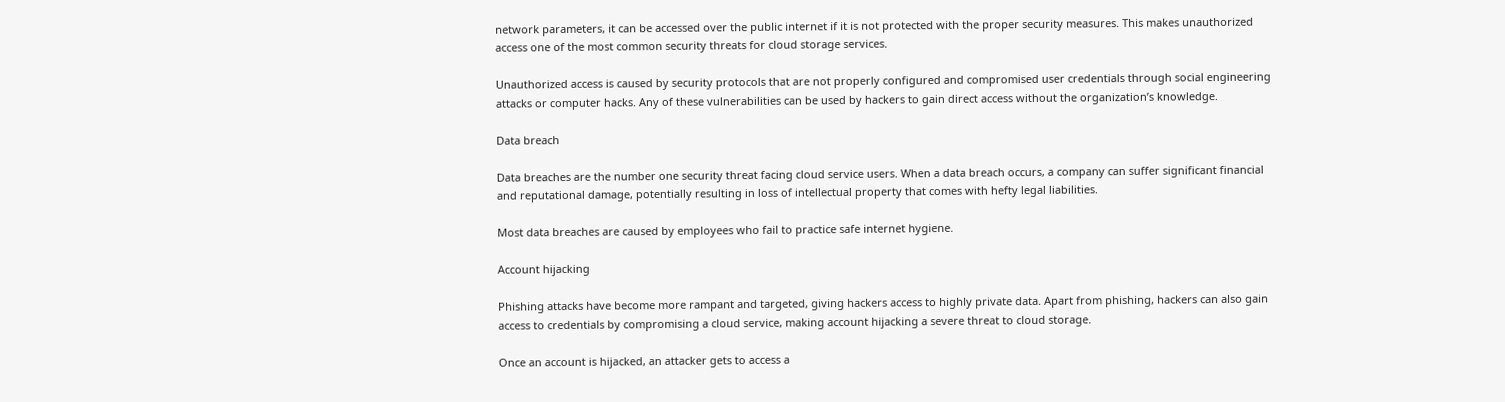network parameters, it can be accessed over the public internet if it is not protected with the proper security measures. This makes unauthorized access one of the most common security threats for cloud storage services.

Unauthorized access is caused by security protocols that are not properly configured and compromised user credentials through social engineering attacks or computer hacks. Any of these vulnerabilities can be used by hackers to gain direct access without the organization’s knowledge.

Data breach

Data breaches are the number one security threat facing cloud service users. When a data breach occurs, a company can suffer significant financial and reputational damage, potentially resulting in loss of intellectual property that comes with hefty legal liabilities.

Most data breaches are caused by employees who fail to practice safe internet hygiene.

Account hijacking

Phishing attacks have become more rampant and targeted, giving hackers access to highly private data. Apart from phishing, hackers can also gain access to credentials by compromising a cloud service, making account hijacking a severe threat to cloud storage.

Once an account is hijacked, an attacker gets to access a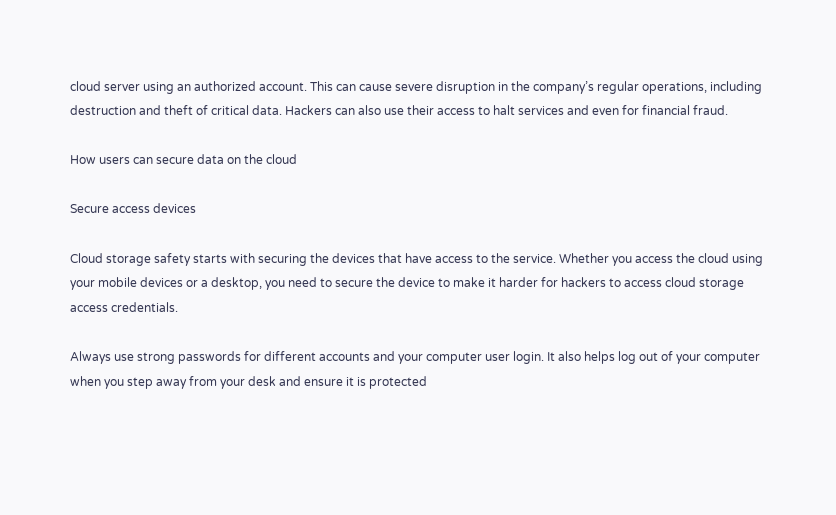cloud server using an authorized account. This can cause severe disruption in the company’s regular operations, including destruction and theft of critical data. Hackers can also use their access to halt services and even for financial fraud.

How users can secure data on the cloud

Secure access devices

Cloud storage safety starts with securing the devices that have access to the service. Whether you access the cloud using your mobile devices or a desktop, you need to secure the device to make it harder for hackers to access cloud storage access credentials.

Always use strong passwords for different accounts and your computer user login. It also helps log out of your computer when you step away from your desk and ensure it is protected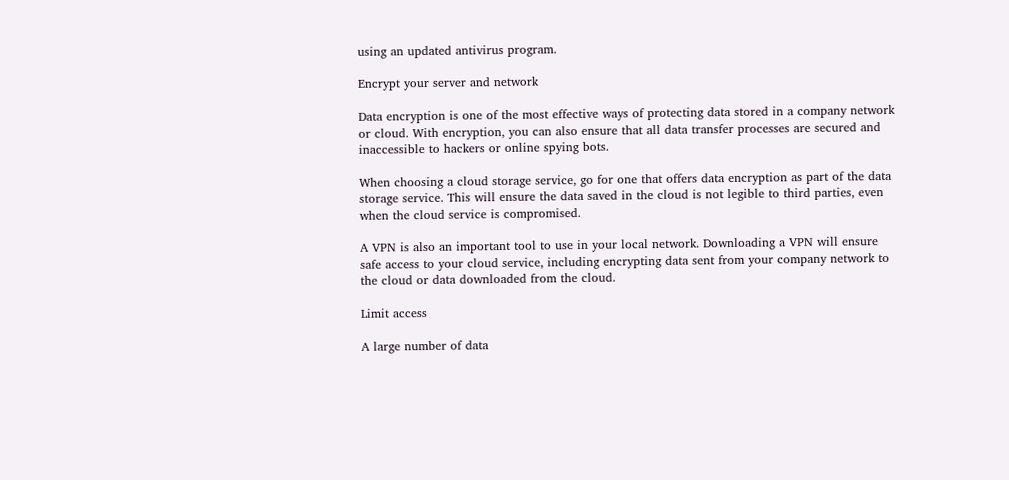using an updated antivirus program.

Encrypt your server and network

Data encryption is one of the most effective ways of protecting data stored in a company network or cloud. With encryption, you can also ensure that all data transfer processes are secured and inaccessible to hackers or online spying bots.

When choosing a cloud storage service, go for one that offers data encryption as part of the data storage service. This will ensure the data saved in the cloud is not legible to third parties, even when the cloud service is compromised.

A VPN is also an important tool to use in your local network. Downloading a VPN will ensure safe access to your cloud service, including encrypting data sent from your company network to the cloud or data downloaded from the cloud.

Limit access

A large number of data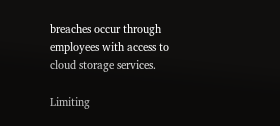breaches occur through employees with access to cloud storage services.

Limiting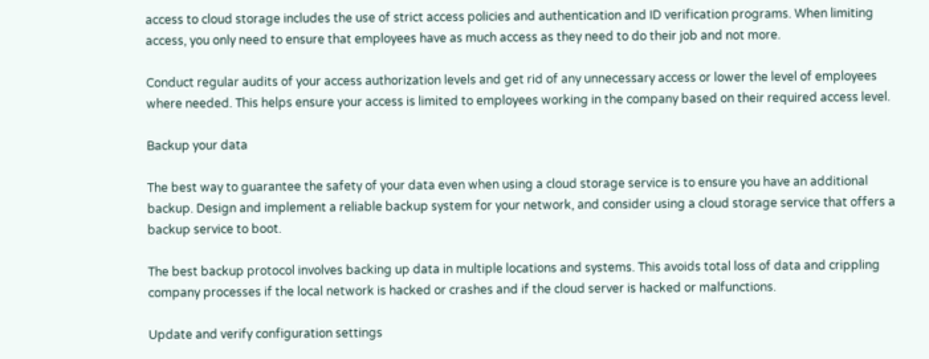access to cloud storage includes the use of strict access policies and authentication and ID verification programs. When limiting access, you only need to ensure that employees have as much access as they need to do their job and not more.

Conduct regular audits of your access authorization levels and get rid of any unnecessary access or lower the level of employees where needed. This helps ensure your access is limited to employees working in the company based on their required access level.

Backup your data

The best way to guarantee the safety of your data even when using a cloud storage service is to ensure you have an additional backup. Design and implement a reliable backup system for your network, and consider using a cloud storage service that offers a backup service to boot.

The best backup protocol involves backing up data in multiple locations and systems. This avoids total loss of data and crippling company processes if the local network is hacked or crashes and if the cloud server is hacked or malfunctions.

Update and verify configuration settings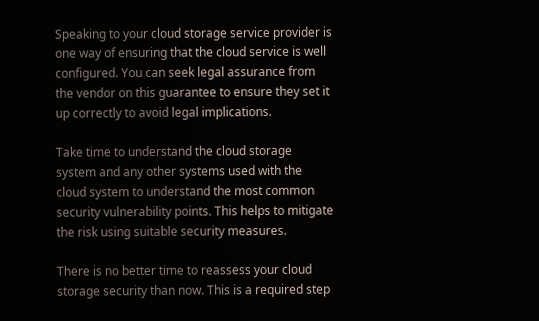Speaking to your cloud storage service provider is one way of ensuring that the cloud service is well configured. You can seek legal assurance from the vendor on this guarantee to ensure they set it up correctly to avoid legal implications.

Take time to understand the cloud storage system and any other systems used with the cloud system to understand the most common security vulnerability points. This helps to mitigate the risk using suitable security measures.

There is no better time to reassess your cloud storage security than now. This is a required step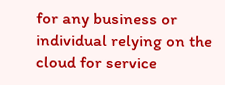for any business or individual relying on the cloud for service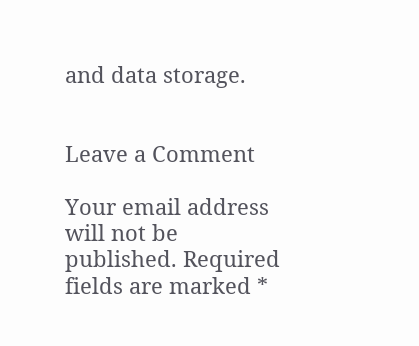and data storage.


Leave a Comment

Your email address will not be published. Required fields are marked *